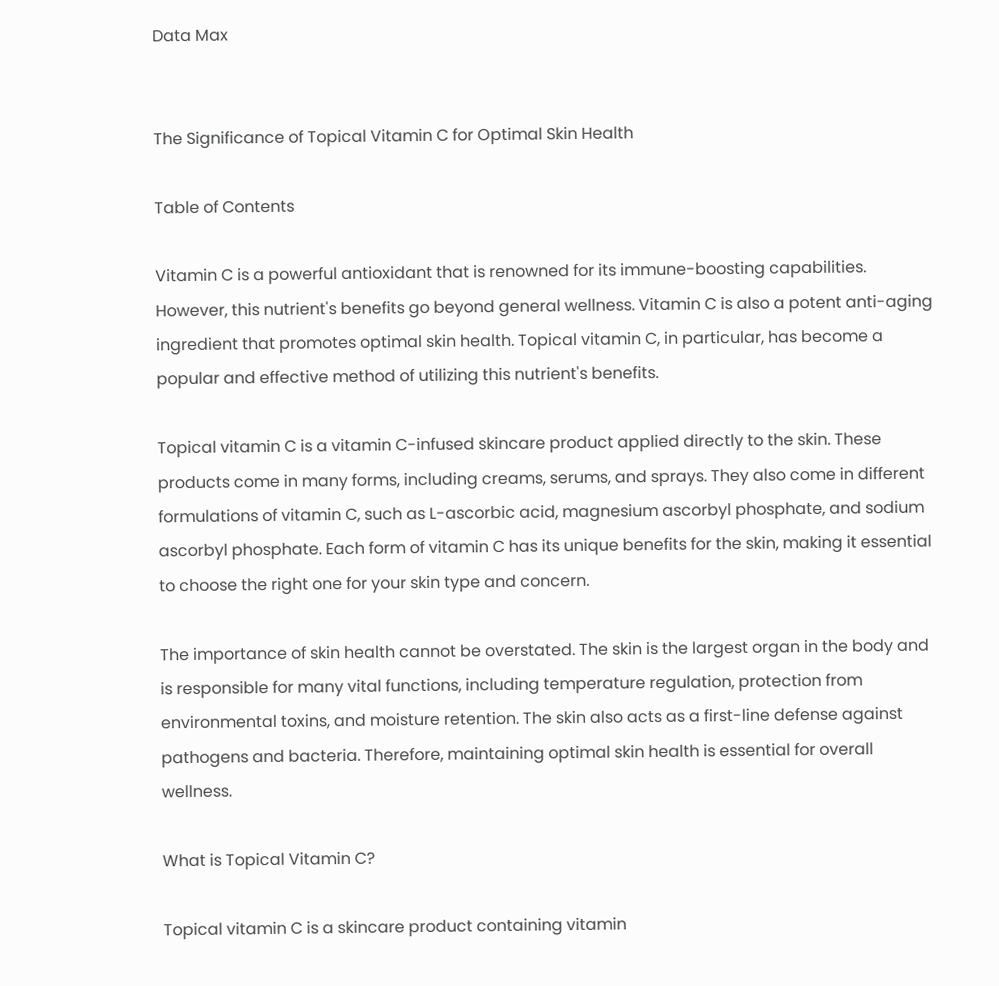Data Max


The Significance of Topical Vitamin C for Optimal Skin Health

Table of Contents

Vitamin C is a powerful antioxidant that is renowned for its immune-boosting capabilities. However, this nutrient's benefits go beyond general wellness. Vitamin C is also a potent anti-aging ingredient that promotes optimal skin health. Topical vitamin C, in particular, has become a popular and effective method of utilizing this nutrient's benefits.

Topical vitamin C is a vitamin C-infused skincare product applied directly to the skin. These products come in many forms, including creams, serums, and sprays. They also come in different formulations of vitamin C, such as L-ascorbic acid, magnesium ascorbyl phosphate, and sodium ascorbyl phosphate. Each form of vitamin C has its unique benefits for the skin, making it essential to choose the right one for your skin type and concern.

The importance of skin health cannot be overstated. The skin is the largest organ in the body and is responsible for many vital functions, including temperature regulation, protection from environmental toxins, and moisture retention. The skin also acts as a first-line defense against pathogens and bacteria. Therefore, maintaining optimal skin health is essential for overall wellness.

What is Topical Vitamin C?

Topical vitamin C is a skincare product containing vitamin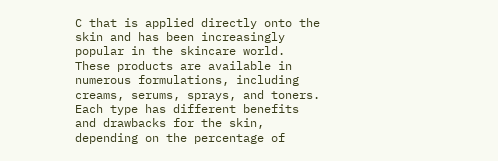C that is applied directly onto the skin and has been increasingly popular in the skincare world. These products are available in numerous formulations, including creams, serums, sprays, and toners. Each type has different benefits and drawbacks for the skin, depending on the percentage of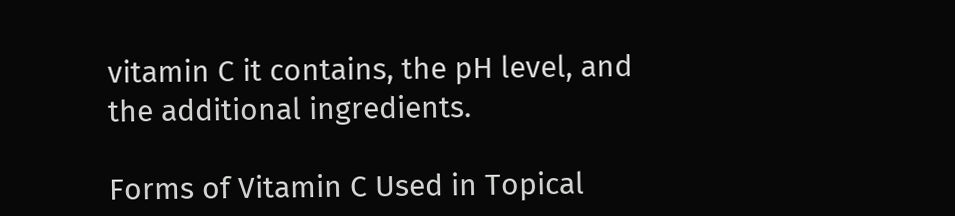vitamin C it contains, the pH level, and the additional ingredients.

Forms of Vitamin C Used in Topical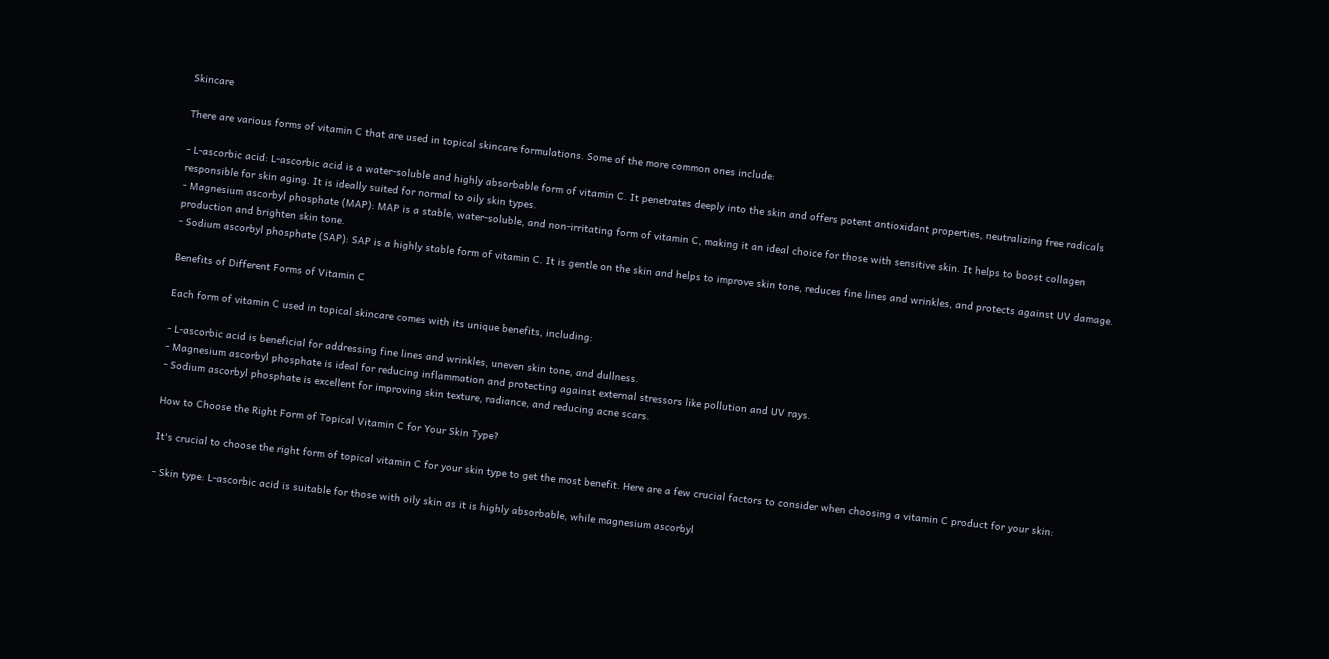Skincare

There are various forms of vitamin C that are used in topical skincare formulations. Some of the more common ones include:

- L-ascorbic acid: L-ascorbic acid is a water-soluble and highly absorbable form of vitamin C. It penetrates deeply into the skin and offers potent antioxidant properties, neutralizing free radicals responsible for skin aging. It is ideally suited for normal to oily skin types.
- Magnesium ascorbyl phosphate (MAP): MAP is a stable, water-soluble, and non-irritating form of vitamin C, making it an ideal choice for those with sensitive skin. It helps to boost collagen production and brighten skin tone.
- Sodium ascorbyl phosphate (SAP): SAP is a highly stable form of vitamin C. It is gentle on the skin and helps to improve skin tone, reduces fine lines and wrinkles, and protects against UV damage.

Benefits of Different Forms of Vitamin C

Each form of vitamin C used in topical skincare comes with its unique benefits, including:

- L-ascorbic acid is beneficial for addressing fine lines and wrinkles, uneven skin tone, and dullness.
- Magnesium ascorbyl phosphate is ideal for reducing inflammation and protecting against external stressors like pollution and UV rays.
- Sodium ascorbyl phosphate is excellent for improving skin texture, radiance, and reducing acne scars.

How to Choose the Right Form of Topical Vitamin C for Your Skin Type?

It's crucial to choose the right form of topical vitamin C for your skin type to get the most benefit. Here are a few crucial factors to consider when choosing a vitamin C product for your skin:

- Skin type: L-ascorbic acid is suitable for those with oily skin as it is highly absorbable, while magnesium ascorbyl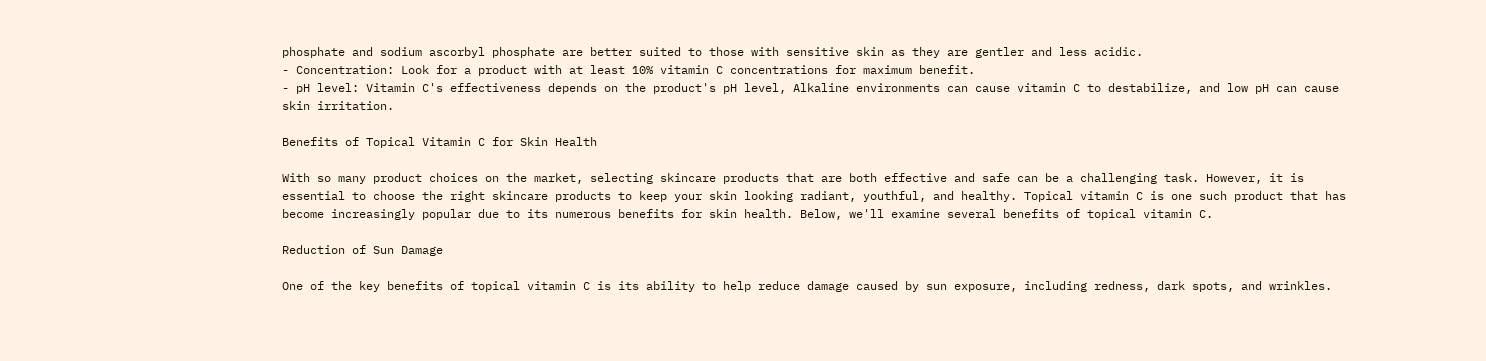phosphate and sodium ascorbyl phosphate are better suited to those with sensitive skin as they are gentler and less acidic.
- Concentration: Look for a product with at least 10% vitamin C concentrations for maximum benefit.
- pH level: Vitamin C's effectiveness depends on the product's pH level, Alkaline environments can cause vitamin C to destabilize, and low pH can cause skin irritation.

Benefits of Topical Vitamin C for Skin Health

With so many product choices on the market, selecting skincare products that are both effective and safe can be a challenging task. However, it is essential to choose the right skincare products to keep your skin looking radiant, youthful, and healthy. Topical vitamin C is one such product that has become increasingly popular due to its numerous benefits for skin health. Below, we'll examine several benefits of topical vitamin C.

Reduction of Sun Damage

One of the key benefits of topical vitamin C is its ability to help reduce damage caused by sun exposure, including redness, dark spots, and wrinkles.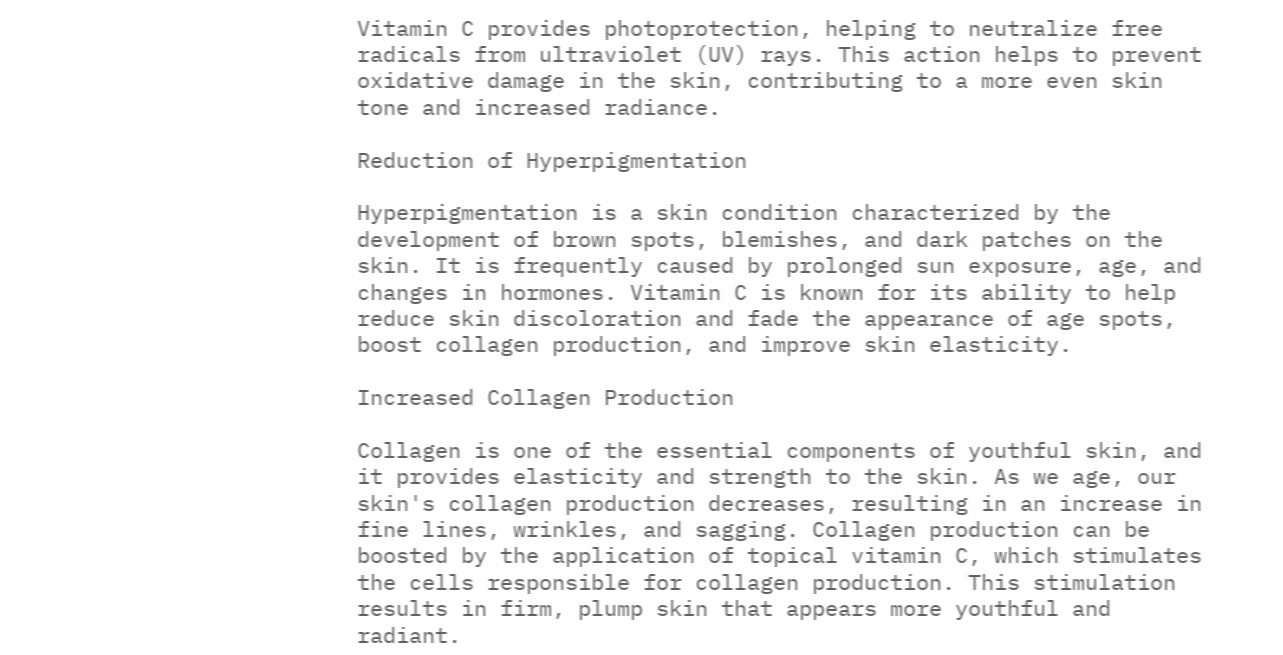Vitamin C provides photoprotection, helping to neutralize free radicals from ultraviolet (UV) rays. This action helps to prevent oxidative damage in the skin, contributing to a more even skin tone and increased radiance.

Reduction of Hyperpigmentation

Hyperpigmentation is a skin condition characterized by the development of brown spots, blemishes, and dark patches on the skin. It is frequently caused by prolonged sun exposure, age, and changes in hormones. Vitamin C is known for its ability to help reduce skin discoloration and fade the appearance of age spots, boost collagen production, and improve skin elasticity.

Increased Collagen Production

Collagen is one of the essential components of youthful skin, and it provides elasticity and strength to the skin. As we age, our skin's collagen production decreases, resulting in an increase in fine lines, wrinkles, and sagging. Collagen production can be boosted by the application of topical vitamin C, which stimulates the cells responsible for collagen production. This stimulation results in firm, plump skin that appears more youthful and radiant.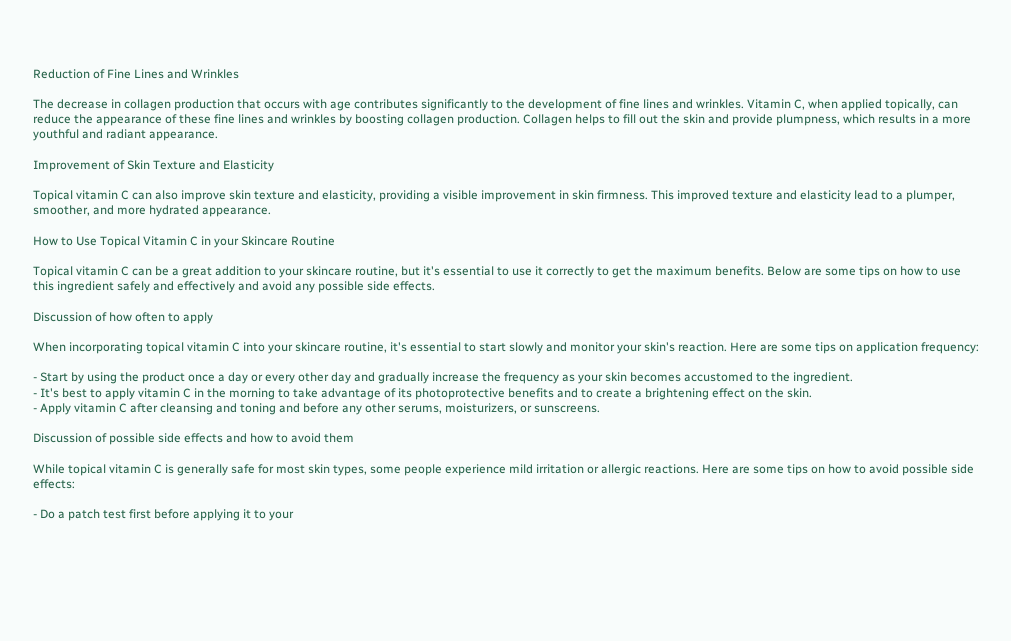Reduction of Fine Lines and Wrinkles

The decrease in collagen production that occurs with age contributes significantly to the development of fine lines and wrinkles. Vitamin C, when applied topically, can reduce the appearance of these fine lines and wrinkles by boosting collagen production. Collagen helps to fill out the skin and provide plumpness, which results in a more youthful and radiant appearance.

Improvement of Skin Texture and Elasticity

Topical vitamin C can also improve skin texture and elasticity, providing a visible improvement in skin firmness. This improved texture and elasticity lead to a plumper, smoother, and more hydrated appearance.

How to Use Topical Vitamin C in your Skincare Routine

Topical vitamin C can be a great addition to your skincare routine, but it's essential to use it correctly to get the maximum benefits. Below are some tips on how to use this ingredient safely and effectively and avoid any possible side effects.

Discussion of how often to apply

When incorporating topical vitamin C into your skincare routine, it's essential to start slowly and monitor your skin's reaction. Here are some tips on application frequency:

- Start by using the product once a day or every other day and gradually increase the frequency as your skin becomes accustomed to the ingredient.
- It's best to apply vitamin C in the morning to take advantage of its photoprotective benefits and to create a brightening effect on the skin.
- Apply vitamin C after cleansing and toning and before any other serums, moisturizers, or sunscreens.

Discussion of possible side effects and how to avoid them

While topical vitamin C is generally safe for most skin types, some people experience mild irritation or allergic reactions. Here are some tips on how to avoid possible side effects:

- Do a patch test first before applying it to your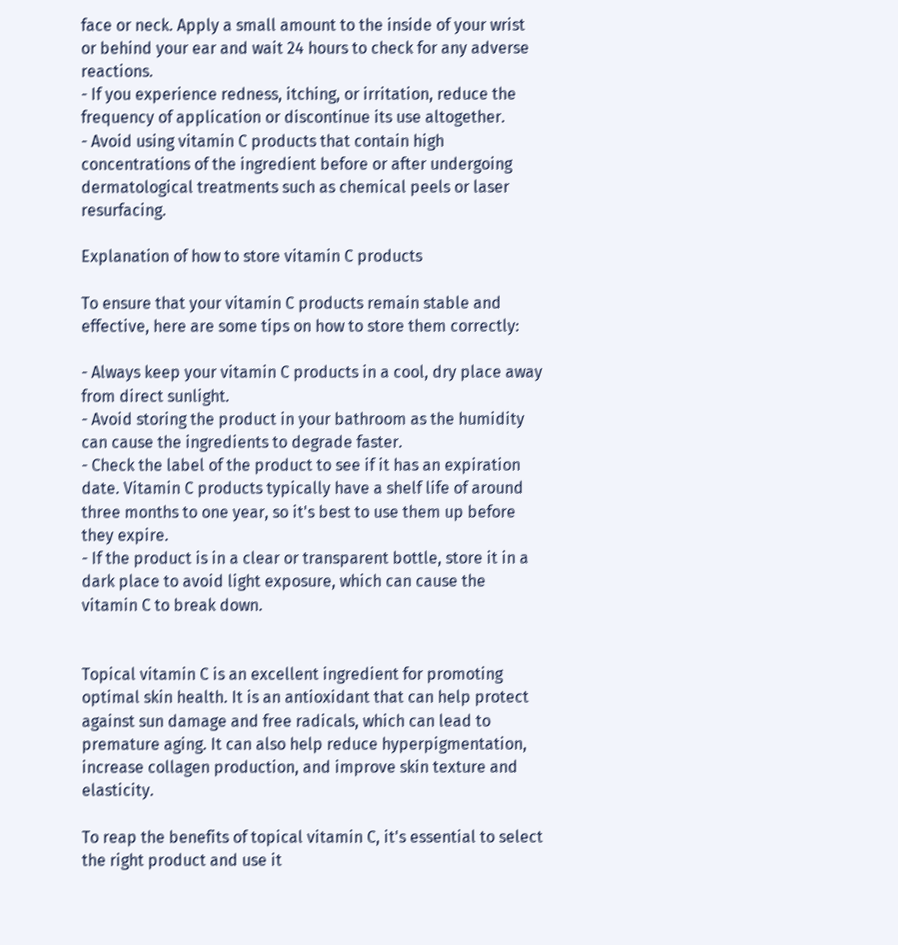face or neck. Apply a small amount to the inside of your wrist or behind your ear and wait 24 hours to check for any adverse reactions.
- If you experience redness, itching, or irritation, reduce the frequency of application or discontinue its use altogether.
- Avoid using vitamin C products that contain high concentrations of the ingredient before or after undergoing dermatological treatments such as chemical peels or laser resurfacing.

Explanation of how to store vitamin C products

To ensure that your vitamin C products remain stable and effective, here are some tips on how to store them correctly:

- Always keep your vitamin C products in a cool, dry place away from direct sunlight.
- Avoid storing the product in your bathroom as the humidity can cause the ingredients to degrade faster.
- Check the label of the product to see if it has an expiration date. Vitamin C products typically have a shelf life of around three months to one year, so it's best to use them up before they expire.
- If the product is in a clear or transparent bottle, store it in a dark place to avoid light exposure, which can cause the vitamin C to break down.


Topical vitamin C is an excellent ingredient for promoting optimal skin health. It is an antioxidant that can help protect against sun damage and free radicals, which can lead to premature aging. It can also help reduce hyperpigmentation, increase collagen production, and improve skin texture and elasticity.

To reap the benefits of topical vitamin C, it's essential to select the right product and use it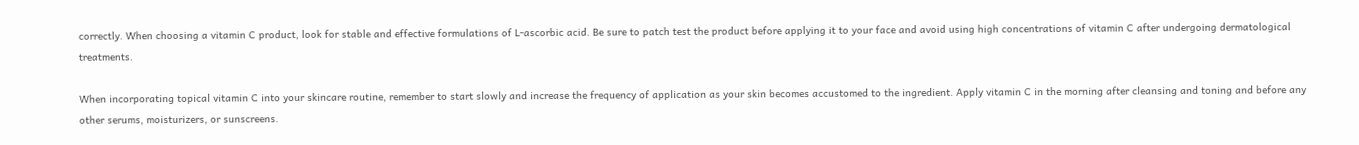correctly. When choosing a vitamin C product, look for stable and effective formulations of L-ascorbic acid. Be sure to patch test the product before applying it to your face and avoid using high concentrations of vitamin C after undergoing dermatological treatments.

When incorporating topical vitamin C into your skincare routine, remember to start slowly and increase the frequency of application as your skin becomes accustomed to the ingredient. Apply vitamin C in the morning after cleansing and toning and before any other serums, moisturizers, or sunscreens.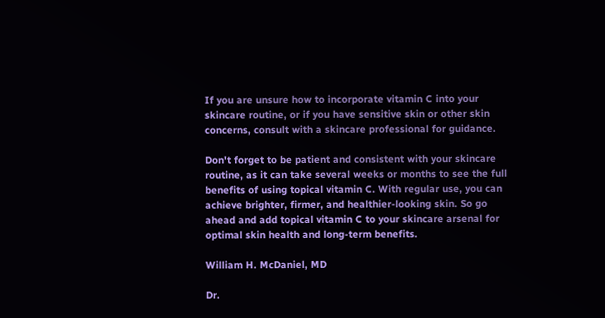If you are unsure how to incorporate vitamin C into your skincare routine, or if you have sensitive skin or other skin concerns, consult with a skincare professional for guidance.

Don't forget to be patient and consistent with your skincare routine, as it can take several weeks or months to see the full benefits of using topical vitamin C. With regular use, you can achieve brighter, firmer, and healthier-looking skin. So go ahead and add topical vitamin C to your skincare arsenal for optimal skin health and long-term benefits.

William H. McDaniel, MD

Dr.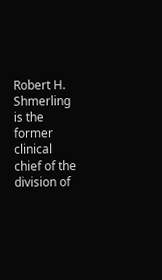Robert H. Shmerling is the former clinical chief of the division of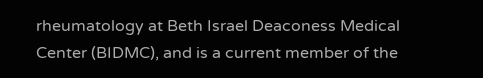rheumatology at Beth Israel Deaconess Medical Center (BIDMC), and is a current member of the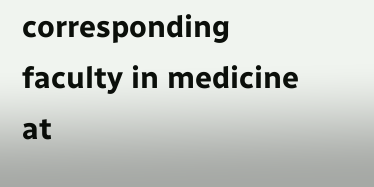corresponding faculty in medicine at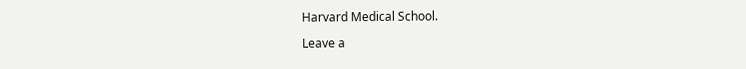Harvard Medical School.

Leave a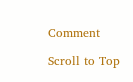Comment

Scroll to Top